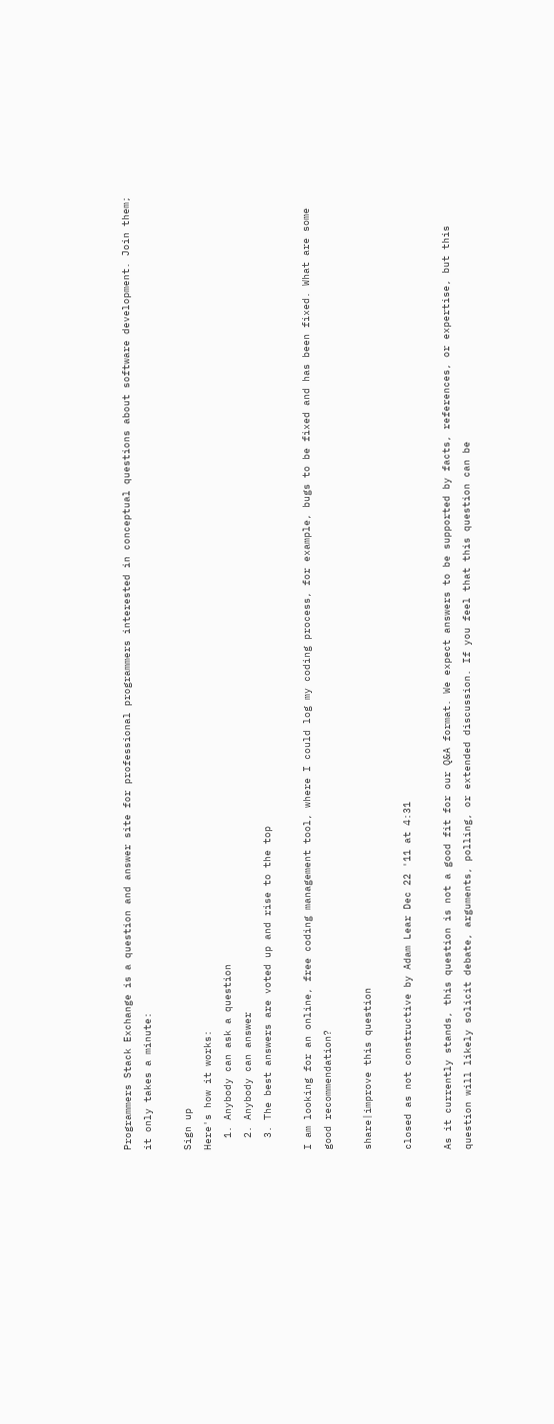Programmers Stack Exchange is a question and answer site for professional programmers interested in conceptual questions about software development. Join them; it only takes a minute:

Sign up
Here's how it works:
  1. Anybody can ask a question
  2. Anybody can answer
  3. The best answers are voted up and rise to the top

I am looking for an online, free coding management tool, where I could log my coding process, for example, bugs to be fixed and has been fixed. What are some good recommendation?

share|improve this question

closed as not constructive by Adam Lear Dec 22 '11 at 4:31

As it currently stands, this question is not a good fit for our Q&A format. We expect answers to be supported by facts, references, or expertise, but this question will likely solicit debate, arguments, polling, or extended discussion. If you feel that this question can be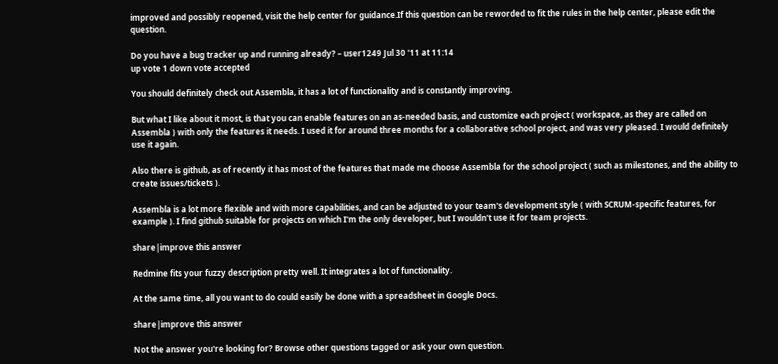improved and possibly reopened, visit the help center for guidance.If this question can be reworded to fit the rules in the help center, please edit the question.

Do you have a bug tracker up and running already? – user1249 Jul 30 '11 at 11:14
up vote 1 down vote accepted

You should definitely check out Assembla, it has a lot of functionality and is constantly improving.

But what I like about it most, is that you can enable features on an as-needed basis, and customize each project ( workspace, as they are called on Assembla ) with only the features it needs. I used it for around three months for a collaborative school project, and was very pleased. I would definitely use it again.

Also there is github, as of recently it has most of the features that made me choose Assembla for the school project ( such as milestones, and the ability to create issues/tickets ).

Assembla is a lot more flexible and with more capabilities, and can be adjusted to your team's development style ( with SCRUM-specific features, for example ). I find github suitable for projects on which I'm the only developer, but I wouldn't use it for team projects.

share|improve this answer

Redmine fits your fuzzy description pretty well. It integrates a lot of functionality.

At the same time, all you want to do could easily be done with a spreadsheet in Google Docs.

share|improve this answer

Not the answer you're looking for? Browse other questions tagged or ask your own question.